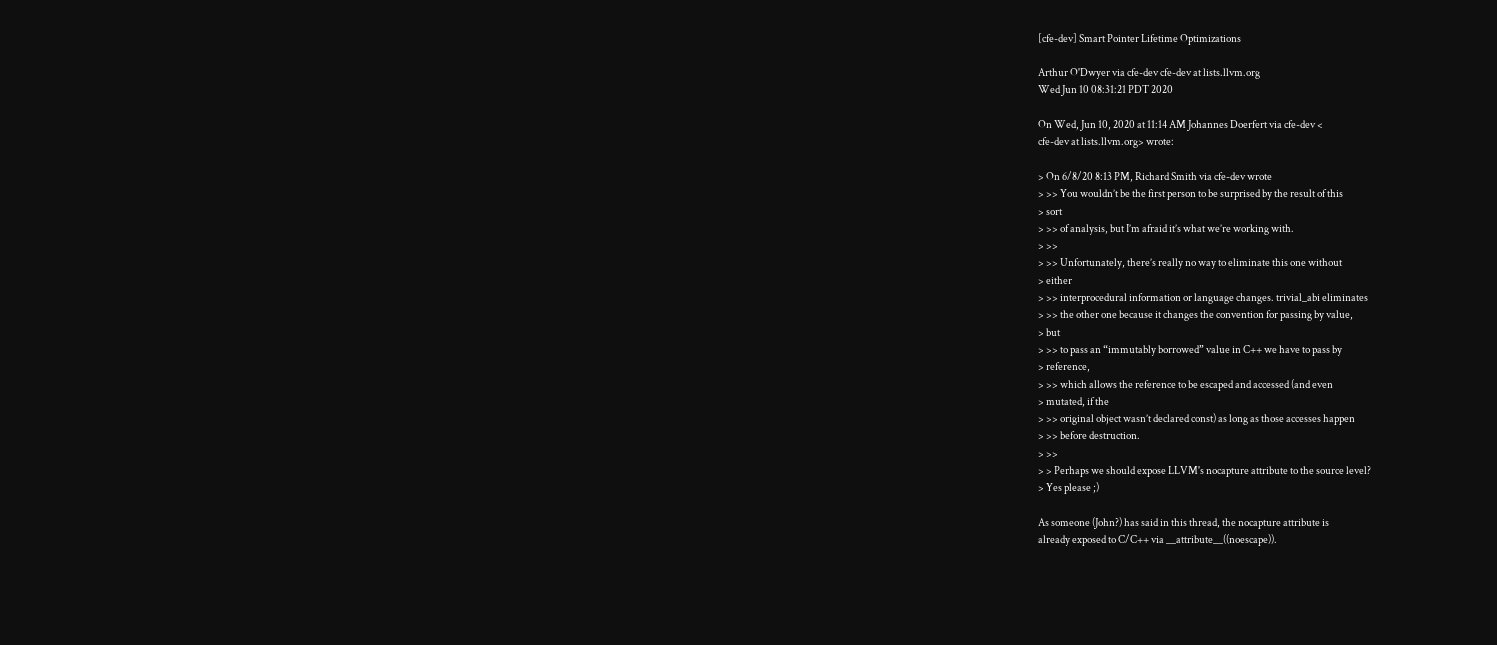[cfe-dev] Smart Pointer Lifetime Optimizations

Arthur O'Dwyer via cfe-dev cfe-dev at lists.llvm.org
Wed Jun 10 08:31:21 PDT 2020

On Wed, Jun 10, 2020 at 11:14 AM Johannes Doerfert via cfe-dev <
cfe-dev at lists.llvm.org> wrote:

> On 6/8/20 8:13 PM, Richard Smith via cfe-dev wrote
> >> You wouldn’t be the first person to be surprised by the result of this
> sort
> >> of analysis, but I’m afraid it’s what we’re working with.
> >>
> >> Unfortunately, there’s really no way to eliminate this one without
> either
> >> interprocedural information or language changes. trivial_abi eliminates
> >> the other one because it changes the convention for passing by value,
> but
> >> to pass an “immutably borrowed” value in C++ we have to pass by
> reference,
> >> which allows the reference to be escaped and accessed (and even
> mutated, if the
> >> original object wasn’t declared const) as long as those accesses happen
> >> before destruction.
> >>
> > Perhaps we should expose LLVM's nocapture attribute to the source level?
> Yes please ;)

As someone (John?) has said in this thread, the nocapture attribute is
already exposed to C/C++ via __attribute__((noescape)).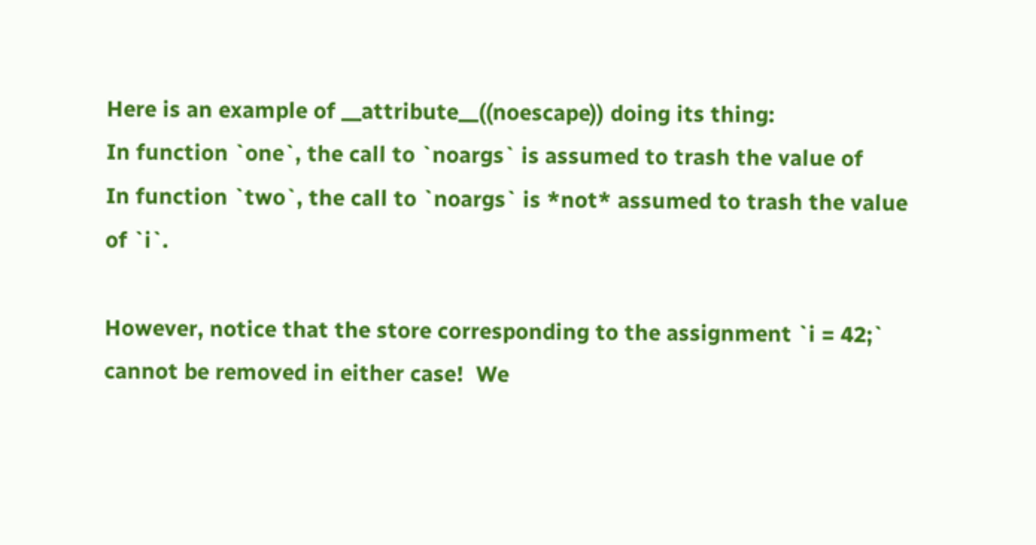Here is an example of __attribute__((noescape)) doing its thing:
In function `one`, the call to `noargs` is assumed to trash the value of
In function `two`, the call to `noargs` is *not* assumed to trash the value
of `i`.

However, notice that the store corresponding to the assignment `i = 42;`
cannot be removed in either case!  We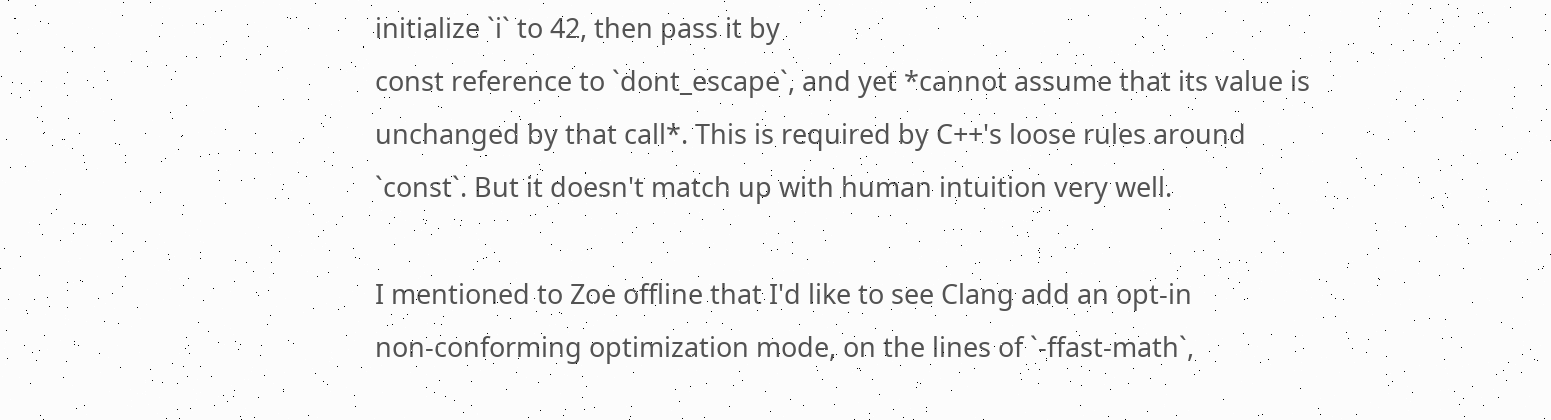initialize `i` to 42, then pass it by
const reference to `dont_escape`, and yet *cannot assume that its value is
unchanged by that call*. This is required by C++'s loose rules around
`const`. But it doesn't match up with human intuition very well.

I mentioned to Zoe offline that I'd like to see Clang add an opt-in
non-conforming optimization mode, on the lines of `-ffast-math`,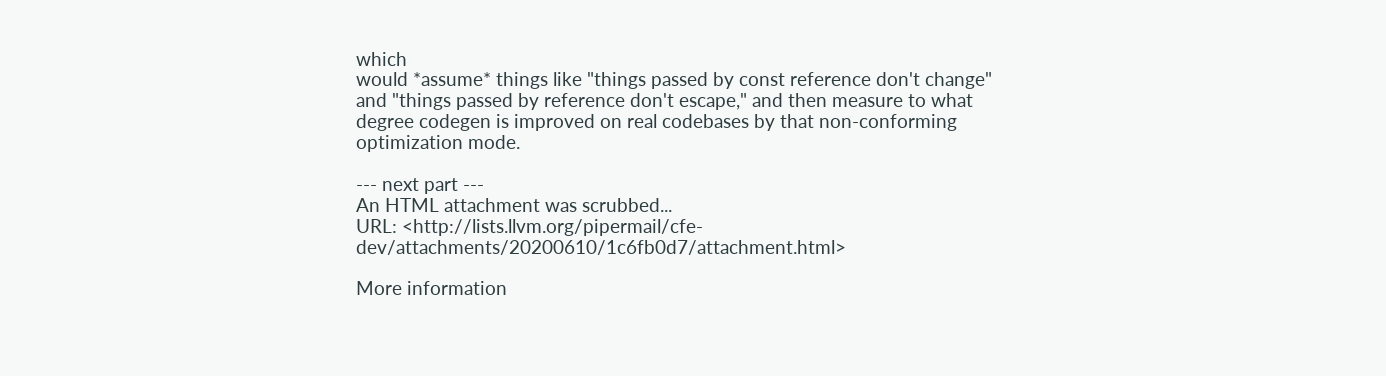which
would *assume* things like "things passed by const reference don't change"
and "things passed by reference don't escape," and then measure to what
degree codegen is improved on real codebases by that non-conforming
optimization mode.

--- next part ---
An HTML attachment was scrubbed...
URL: <http://lists.llvm.org/pipermail/cfe-dev/attachments/20200610/1c6fb0d7/attachment.html>

More information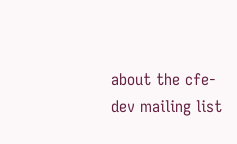about the cfe-dev mailing list